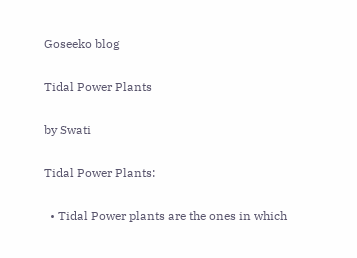Goseeko blog

Tidal Power Plants

by Swati

Tidal Power Plants:

  • Tidal Power plants are the ones in which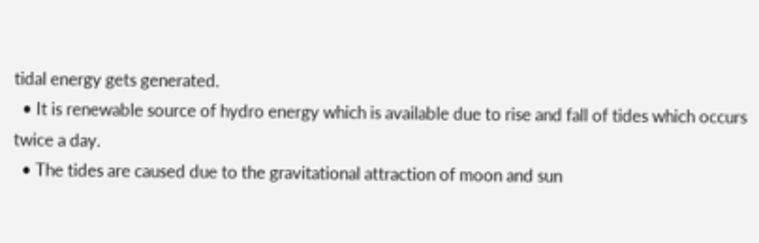tidal energy gets generated.
  • It is renewable source of hydro energy which is available due to rise and fall of tides which occurs twice a day.
  • The tides are caused due to the gravitational attraction of moon and sun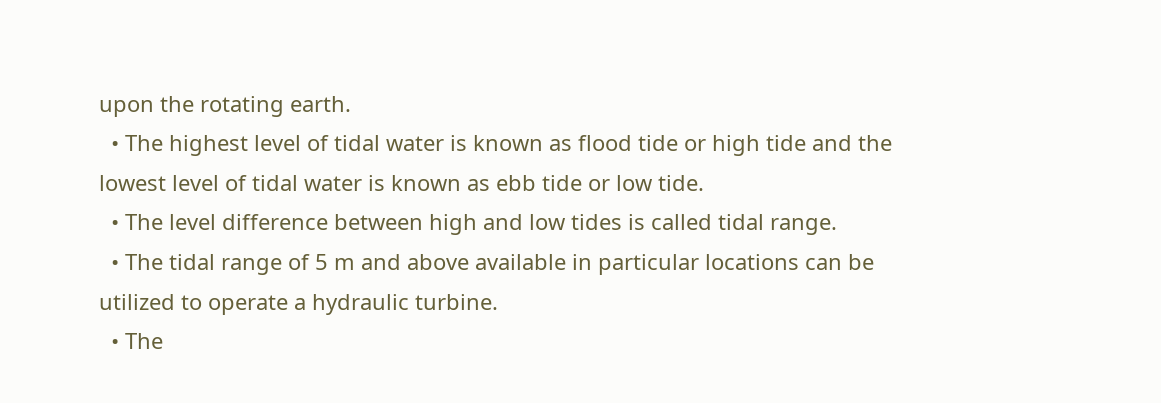upon the rotating earth.
  • The highest level of tidal water is known as flood tide or high tide and the lowest level of tidal water is known as ebb tide or low tide.
  • The level difference between high and low tides is called tidal range.
  • The tidal range of 5 m and above available in particular locations can be utilized to operate a hydraulic turbine.
  • The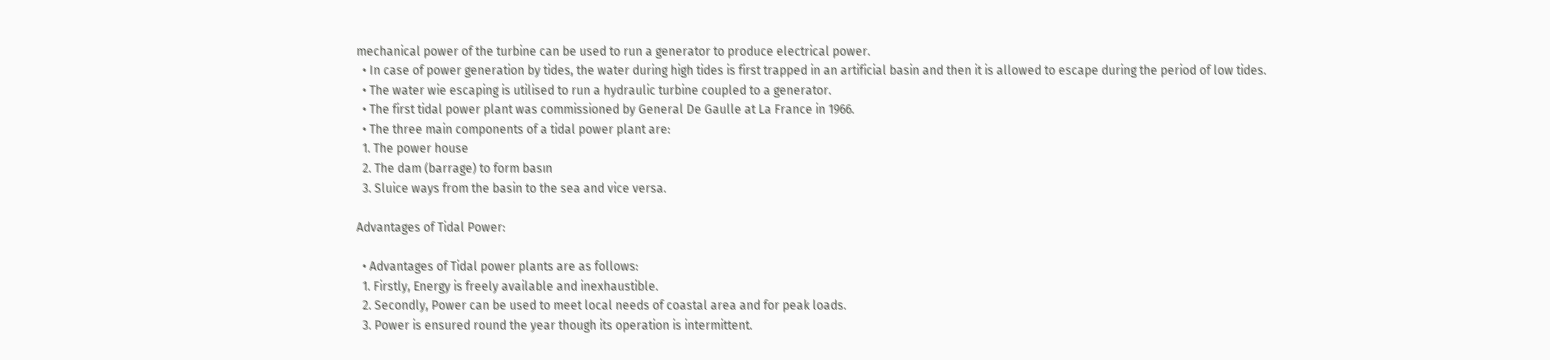mechanical power of the turbine can be used to run a generator to produce electrical power.
  • In case of power generation by tides, the water during high tides is first trapped in an artificial basin and then it is allowed to escape during the period of low tides.
  • The water wie escaping is utilised to run a hydraulic turbine coupled to a generator.
  • The first tidal power plant was commissioned by General De Gaulle at La France in 1966.
  • The three main components of a tidal power plant are:
  1. The power house
  2. The dam (barrage) to form basın
  3. Sluice ways from the basin to the sea and vice versa.

Advantages of Tidal Power:

  • Advantages of Tidal power plants are as follows:
  1. Firstly, Energy is freely available and inexhaustible.
  2. Secondly, Power can be used to meet local needs of coastal area and for peak loads.
  3. Power is ensured round the year though its operation is intermittent.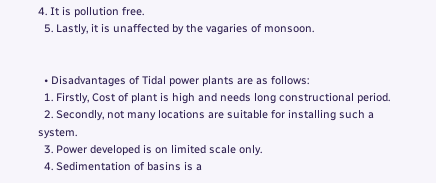4. It is pollution free.
  5. Lastly, it is unaffected by the vagaries of monsoon.


  • Disadvantages of Tidal power plants are as follows:
  1. Firstly, Cost of plant is high and needs long constructional period.
  2. Secondly, not many locations are suitable for installing such a system.
  3. Power developed is on limited scale only.
  4. Sedimentation of basins is a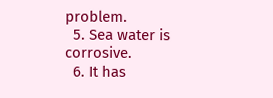problem.
  5. Sea water is corrosive.
  6. It has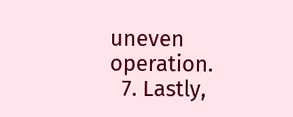uneven operation.
  7. Lastly,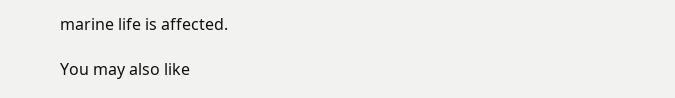marine life is affected.

You may also like